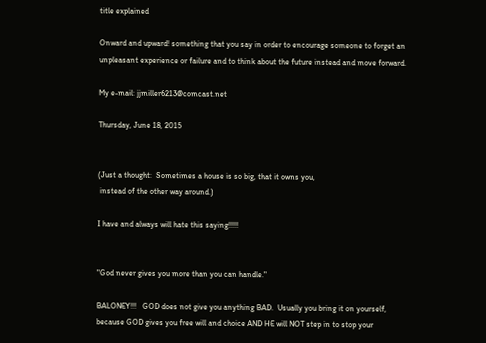title explained

Onward and upward! something that you say in order to encourage someone to forget an unpleasant experience or failure and to think about the future instead and move forward.

My e-mail: jjmiller6213@comcast.net

Thursday, June 18, 2015


(Just a thought:  Sometimes a house is so big, that it owns you,
 instead of the other way around.)

I have and always will hate this saying!!!!!


"God never gives you more than you can handle."

BALONEY!!!   GOD does not give you anything BAD.  Usually you bring it on yourself, because GOD gives you free will and choice AND HE will NOT step in to stop your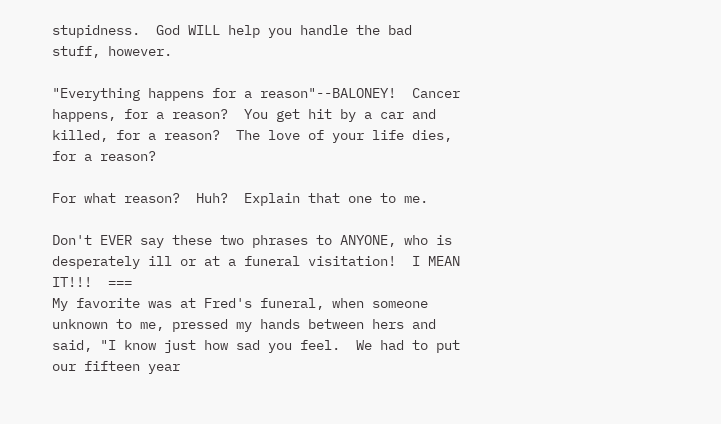stupidness.  God WILL help you handle the bad stuff, however.

"Everything happens for a reason"--BALONEY!  Cancer happens, for a reason?  You get hit by a car and killed, for a reason?  The love of your life dies, for a reason?

For what reason?  Huh?  Explain that one to me.

Don't EVER say these two phrases to ANYONE, who is desperately ill or at a funeral visitation!  I MEAN IT!!!  ===
My favorite was at Fred's funeral, when someone unknown to me, pressed my hands between hers and said, "I know just how sad you feel.  We had to put our fifteen year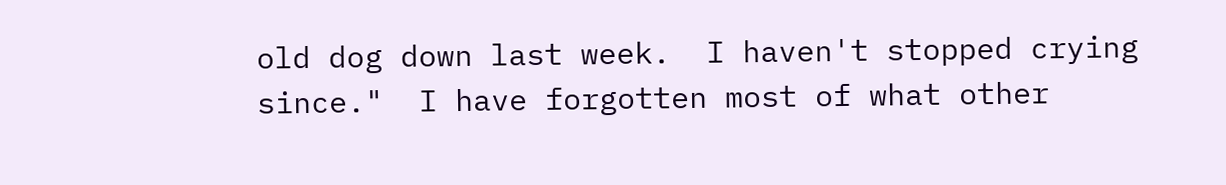old dog down last week.  I haven't stopped crying since."  I have forgotten most of what other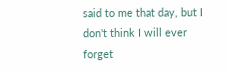said to me that day, but I don't think I will ever forget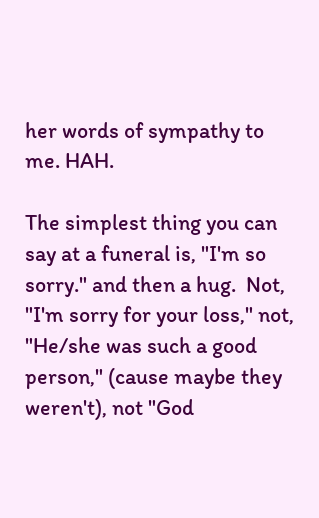her words of sympathy to me. HAH.

The simplest thing you can say at a funeral is, "I'm so sorry." and then a hug.  Not, "I'm sorry for your loss," not, "He/she was such a good person," (cause maybe they weren't), not "God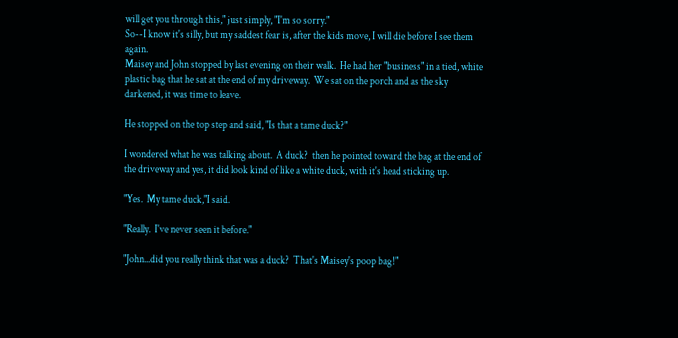will get you through this," just simply, "I'm so sorry."
So--I know it's silly, but my saddest fear is, after the kids move, I will die before I see them again.
Maisey and John stopped by last evening on their walk.  He had her "business" in a tied, white plastic bag that he sat at the end of my driveway.  We sat on the porch and as the sky darkened, it was time to leave.

He stopped on the top step and said, "Is that a tame duck?"

I wondered what he was talking about.  A duck?  then he pointed toward the bag at the end of the driveway and yes, it did look kind of like a white duck, with it's head sticking up.

"Yes.  My tame duck,"I said.

"Really.  I've never seen it before."

"John...did you really think that was a duck?  That's Maisey's poop bag!"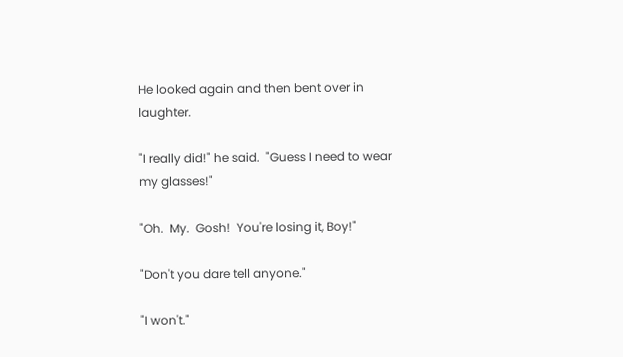He looked again and then bent over in laughter.

"I really did!" he said.  "Guess I need to wear my glasses!"

"Oh.  My.  Gosh!  You're losing it, Boy!"

"Don't you dare tell anyone."

"I won't."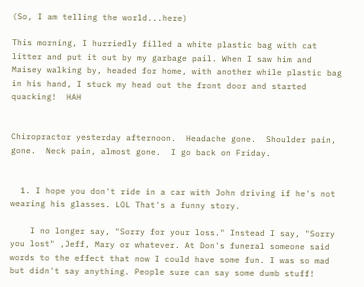(So, I am telling the world...here)

This morning, I hurriedly filled a white plastic bag with cat litter and put it out by my garbage pail. When I saw him and Maisey walking by, headed for home, with another while plastic bag in his hand, I stuck my head out the front door and started quacking!  HAH


Chiropractor yesterday afternoon.  Headache gone.  Shoulder pain, gone.  Neck pain, almost gone.  I go back on Friday.


  1. I hope you don't ride in a car with John driving if he's not wearing his glasses. LOL That's a funny story.

    I no longer say, "Sorry for your loss." Instead I say, "Sorry you lost" ,Jeff, Mary or whatever. At Don's funeral someone said words to the effect that now I could have some fun. I was so mad but didn't say anything. People sure can say some dumb stuff!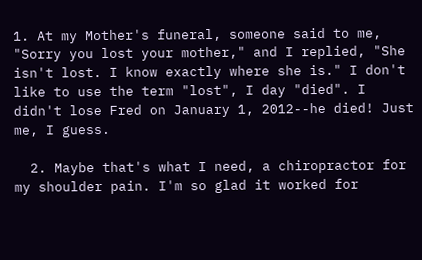1. At my Mother's funeral, someone said to me, "Sorry you lost your mother," and I replied, "She isn't lost. I know exactly where she is." I don't like to use the term "lost", I day "died". I didn't lose Fred on January 1, 2012--he died! Just me, I guess.

  2. Maybe that's what I need, a chiropractor for my shoulder pain. I'm so glad it worked for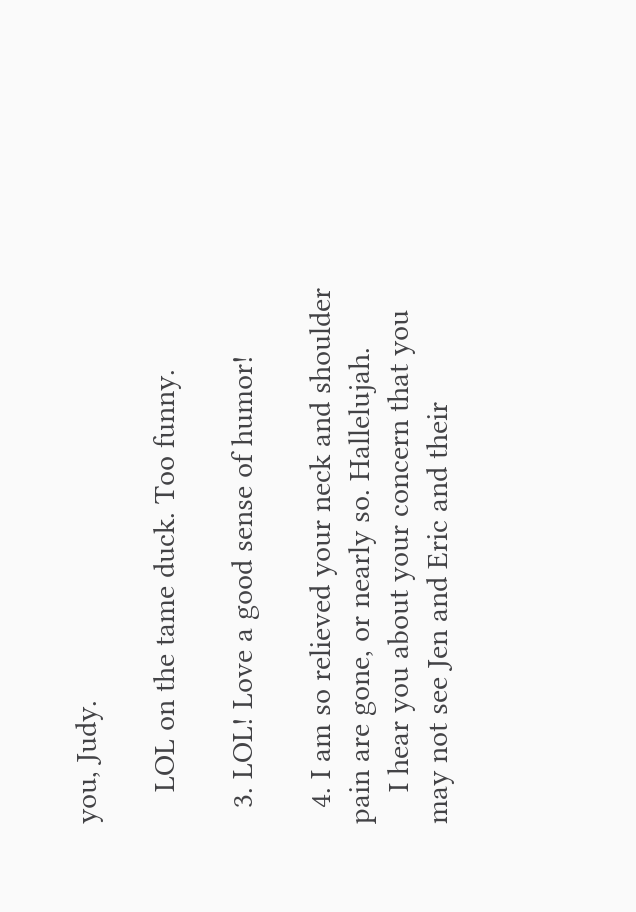you, Judy.

    LOL on the tame duck. Too funny.

  3. LOL! Love a good sense of humor!

  4. I am so relieved your neck and shoulder pain are gone, or nearly so. Hallelujah.
    I hear you about your concern that you may not see Jen and Eric and their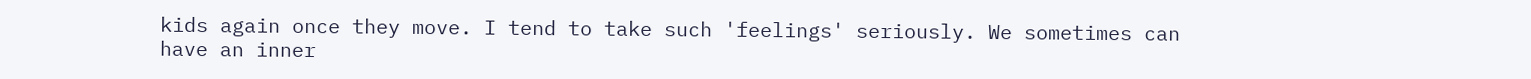kids again once they move. I tend to take such 'feelings' seriously. We sometimes can have an inner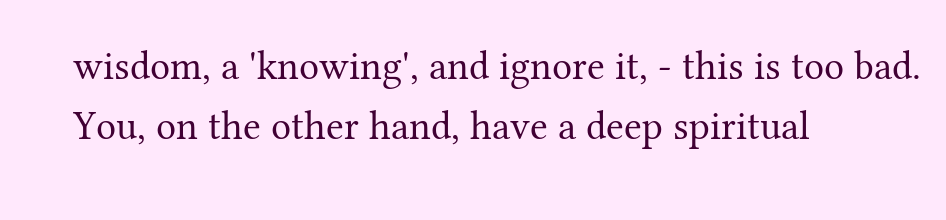wisdom, a 'knowing', and ignore it, - this is too bad. You, on the other hand, have a deep spiritual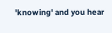'knowing' and you hear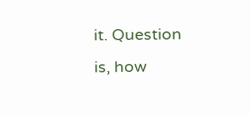it. Question is, how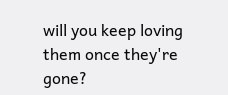will you keep loving them once they're gone?